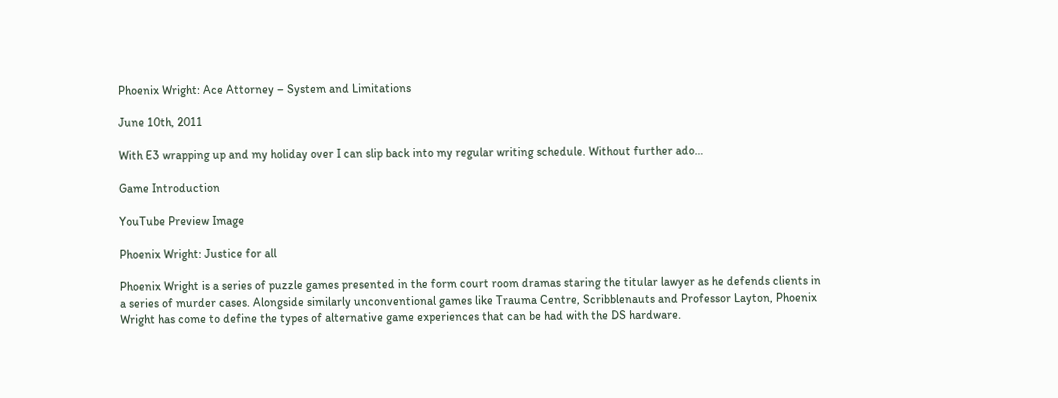Phoenix Wright: Ace Attorney – System and Limitations

June 10th, 2011

With E3 wrapping up and my holiday over I can slip back into my regular writing schedule. Without further ado…

Game Introduction

YouTube Preview Image

Phoenix Wright: Justice for all

Phoenix Wright is a series of puzzle games presented in the form court room dramas staring the titular lawyer as he defends clients in a series of murder cases. Alongside similarly unconventional games like Trauma Centre, Scribblenauts and Professor Layton, Phoenix Wright has come to define the types of alternative game experiences that can be had with the DS hardware.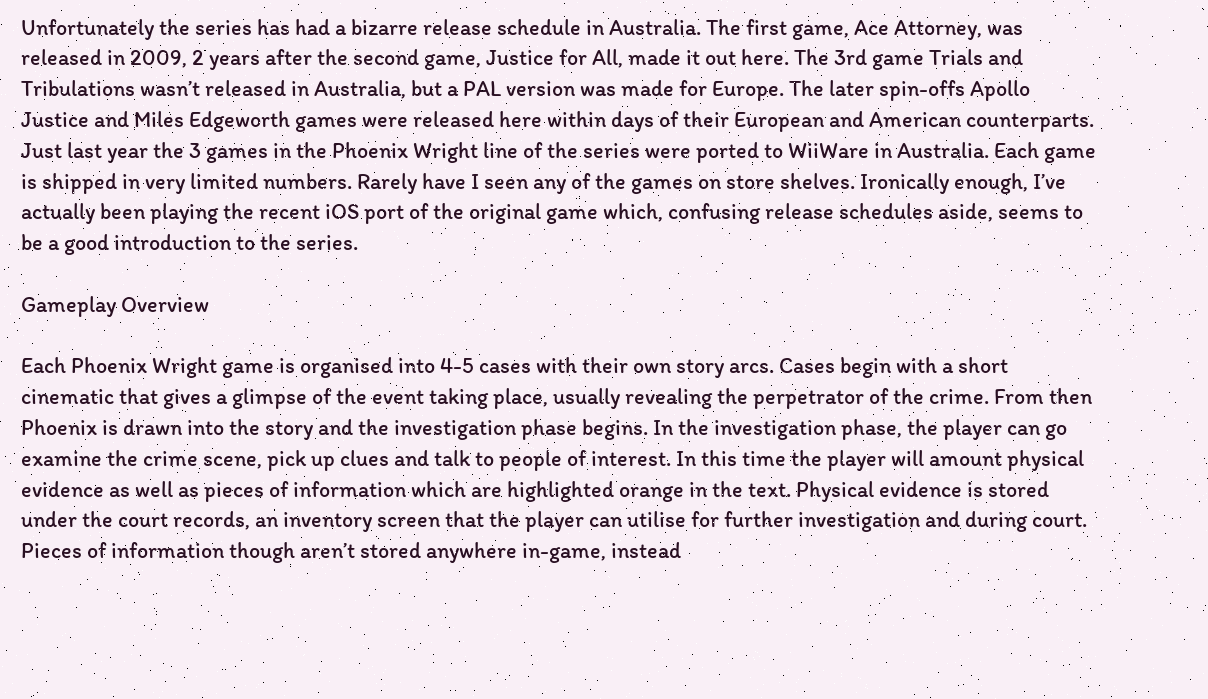Unfortunately the series has had a bizarre release schedule in Australia. The first game, Ace Attorney, was released in 2009, 2 years after the second game, Justice for All, made it out here. The 3rd game Trials and Tribulations wasn’t released in Australia, but a PAL version was made for Europe. The later spin-offs Apollo Justice and Miles Edgeworth games were released here within days of their European and American counterparts. Just last year the 3 games in the Phoenix Wright line of the series were ported to WiiWare in Australia. Each game is shipped in very limited numbers. Rarely have I seen any of the games on store shelves. Ironically enough, I’ve actually been playing the recent iOS port of the original game which, confusing release schedules aside, seems to be a good introduction to the series.

Gameplay Overview

Each Phoenix Wright game is organised into 4-5 cases with their own story arcs. Cases begin with a short cinematic that gives a glimpse of the event taking place, usually revealing the perpetrator of the crime. From then Phoenix is drawn into the story and the investigation phase begins. In the investigation phase, the player can go examine the crime scene, pick up clues and talk to people of interest. In this time the player will amount physical evidence as well as pieces of information which are highlighted orange in the text. Physical evidence is stored under the court records, an inventory screen that the player can utilise for further investigation and during court. Pieces of information though aren’t stored anywhere in-game, instead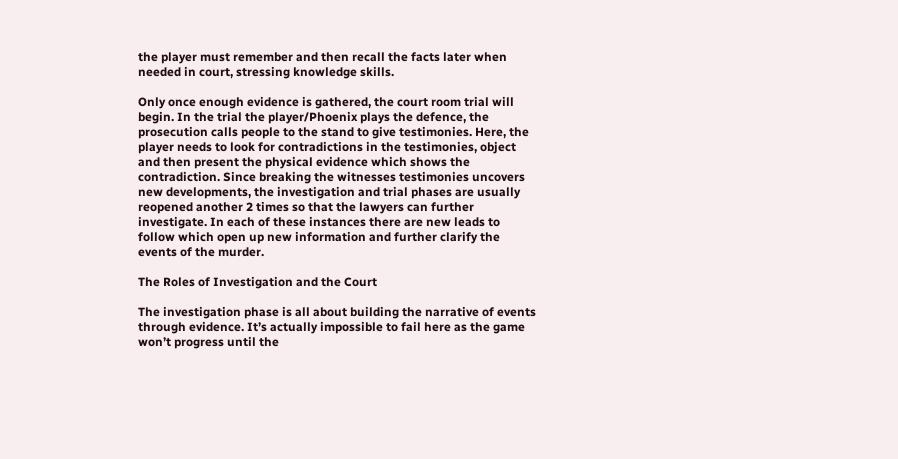the player must remember and then recall the facts later when needed in court, stressing knowledge skills.

Only once enough evidence is gathered, the court room trial will begin. In the trial the player/Phoenix plays the defence, the prosecution calls people to the stand to give testimonies. Here, the player needs to look for contradictions in the testimonies, object and then present the physical evidence which shows the contradiction. Since breaking the witnesses testimonies uncovers new developments, the investigation and trial phases are usually reopened another 2 times so that the lawyers can further investigate. In each of these instances there are new leads to follow which open up new information and further clarify the events of the murder.

The Roles of Investigation and the Court

The investigation phase is all about building the narrative of events through evidence. It’s actually impossible to fail here as the game won’t progress until the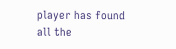player has found all the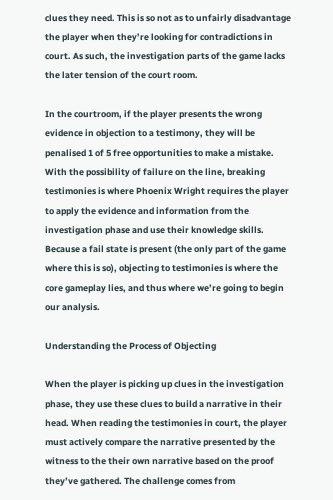clues they need. This is so not as to unfairly disadvantage the player when they’re looking for contradictions in court. As such, the investigation parts of the game lacks the later tension of the court room.

In the courtroom, if the player presents the wrong evidence in objection to a testimony, they will be penalised 1 of 5 free opportunities to make a mistake. With the possibility of failure on the line, breaking testimonies is where Phoenix Wright requires the player to apply the evidence and information from the investigation phase and use their knowledge skills. Because a fail state is present (the only part of the game where this is so), objecting to testimonies is where the core gameplay lies, and thus where we’re going to begin our analysis.

Understanding the Process of Objecting

When the player is picking up clues in the investigation phase, they use these clues to build a narrative in their head. When reading the testimonies in court, the player must actively compare the narrative presented by the witness to the their own narrative based on the proof they’ve gathered. The challenge comes from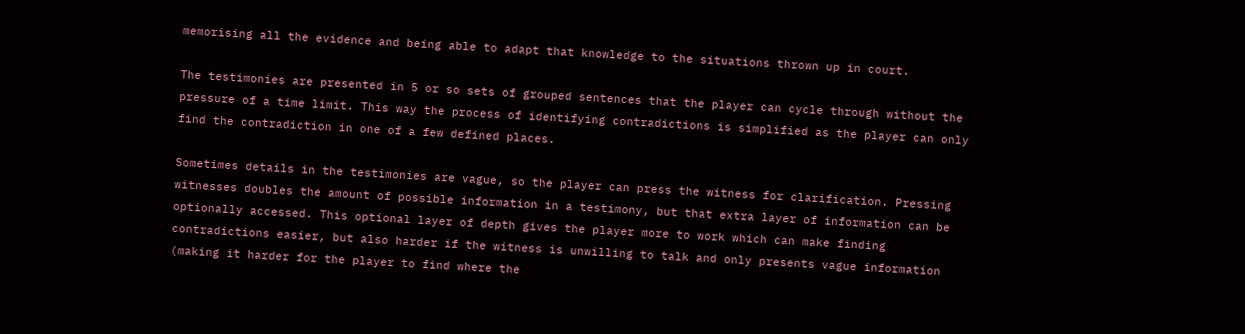memorising all the evidence and being able to adapt that knowledge to the situations thrown up in court.

The testimonies are presented in 5 or so sets of grouped sentences that the player can cycle through without the pressure of a time limit. This way the process of identifying contradictions is simplified as the player can only find the contradiction in one of a few defined places.

Sometimes details in the testimonies are vague, so the player can press the witness for clarification. Pressing witnesses doubles the amount of possible information in a testimony, but that extra layer of information can be optionally accessed. This optional layer of depth gives the player more to work which can make finding contradictions easier, but also harder if the witness is unwilling to talk and only presents vague information (making it harder for the player to find where the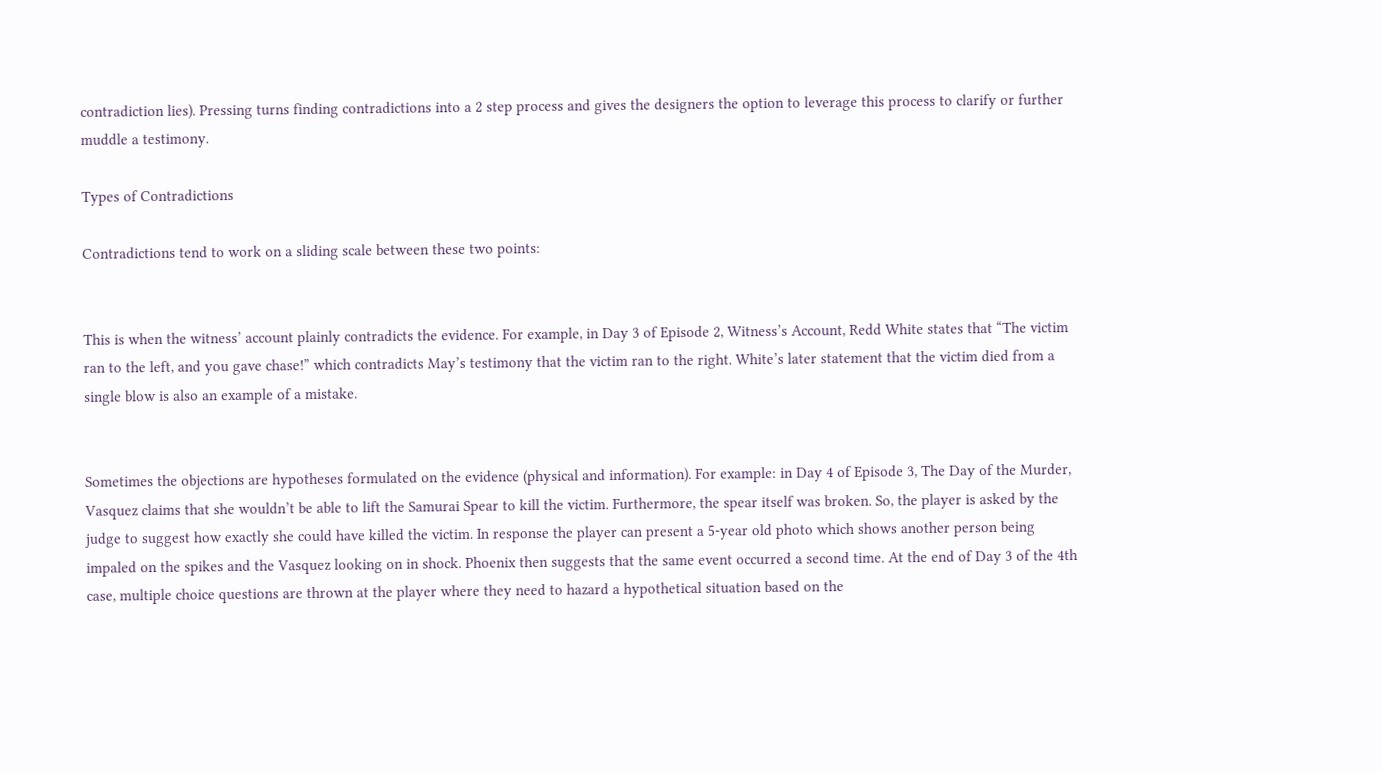contradiction lies). Pressing turns finding contradictions into a 2 step process and gives the designers the option to leverage this process to clarify or further muddle a testimony.

Types of Contradictions

Contradictions tend to work on a sliding scale between these two points:


This is when the witness’ account plainly contradicts the evidence. For example, in Day 3 of Episode 2, Witness’s Account, Redd White states that “The victim ran to the left, and you gave chase!” which contradicts May’s testimony that the victim ran to the right. White’s later statement that the victim died from a single blow is also an example of a mistake.


Sometimes the objections are hypotheses formulated on the evidence (physical and information). For example: in Day 4 of Episode 3, The Day of the Murder, Vasquez claims that she wouldn’t be able to lift the Samurai Spear to kill the victim. Furthermore, the spear itself was broken. So, the player is asked by the judge to suggest how exactly she could have killed the victim. In response the player can present a 5-year old photo which shows another person being impaled on the spikes and the Vasquez looking on in shock. Phoenix then suggests that the same event occurred a second time. At the end of Day 3 of the 4th case, multiple choice questions are thrown at the player where they need to hazard a hypothetical situation based on the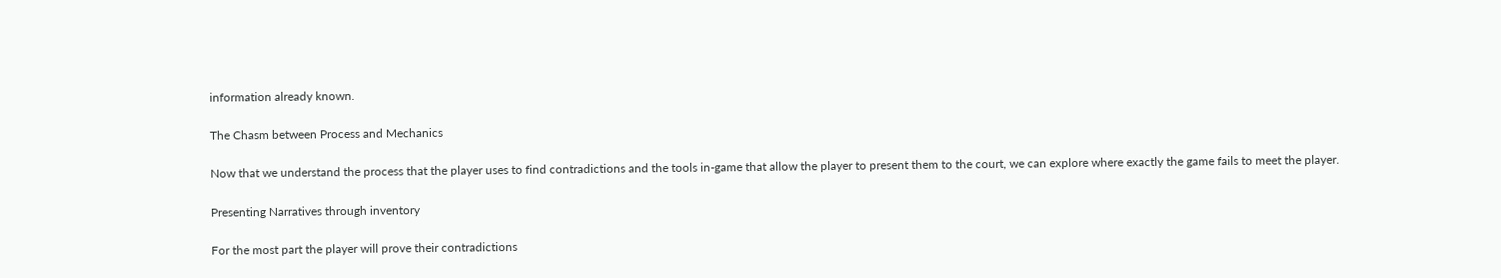information already known.

The Chasm between Process and Mechanics

Now that we understand the process that the player uses to find contradictions and the tools in-game that allow the player to present them to the court, we can explore where exactly the game fails to meet the player.

Presenting Narratives through inventory

For the most part the player will prove their contradictions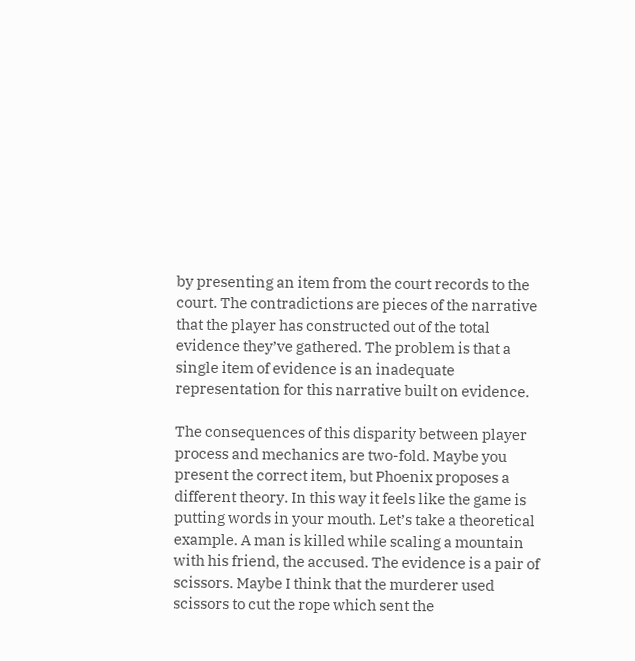by presenting an item from the court records to the court. The contradictions are pieces of the narrative that the player has constructed out of the total evidence they’ve gathered. The problem is that a single item of evidence is an inadequate representation for this narrative built on evidence.

The consequences of this disparity between player process and mechanics are two-fold. Maybe you present the correct item, but Phoenix proposes a different theory. In this way it feels like the game is putting words in your mouth. Let’s take a theoretical example. A man is killed while scaling a mountain with his friend, the accused. The evidence is a pair of scissors. Maybe I think that the murderer used scissors to cut the rope which sent the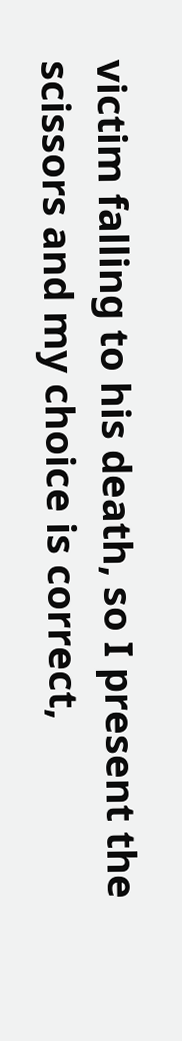victim falling to his death, so I present the scissors and my choice is correct,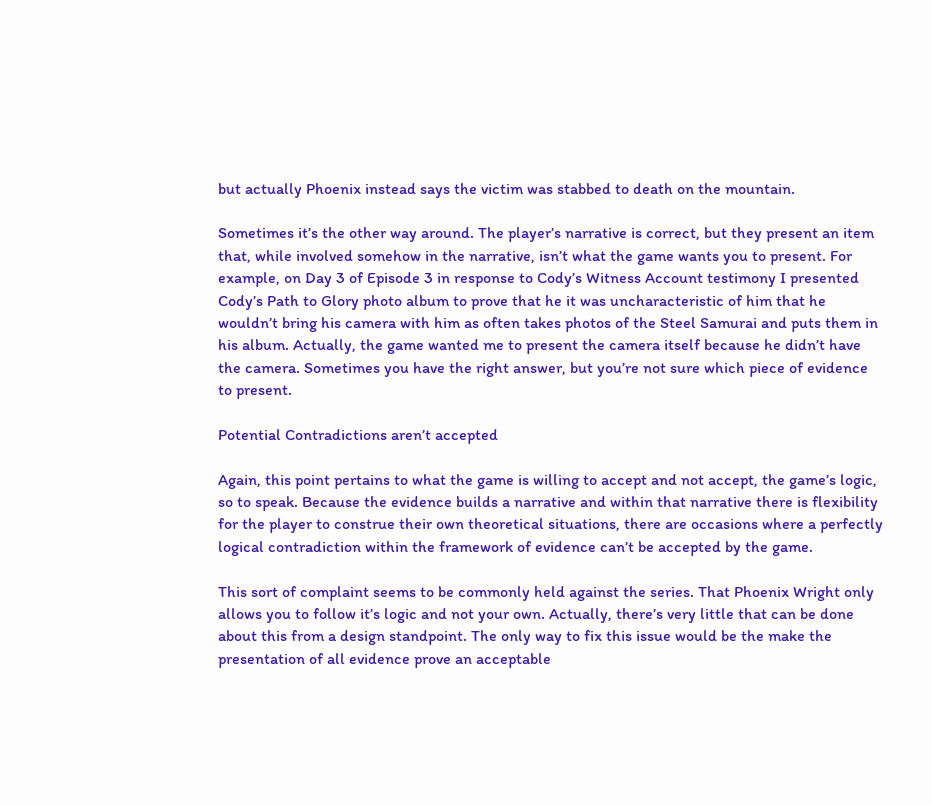but actually Phoenix instead says the victim was stabbed to death on the mountain.

Sometimes it’s the other way around. The player’s narrative is correct, but they present an item that, while involved somehow in the narrative, isn’t what the game wants you to present. For example, on Day 3 of Episode 3 in response to Cody’s Witness Account testimony I presented Cody’s Path to Glory photo album to prove that he it was uncharacteristic of him that he wouldn’t bring his camera with him as often takes photos of the Steel Samurai and puts them in his album. Actually, the game wanted me to present the camera itself because he didn’t have the camera. Sometimes you have the right answer, but you’re not sure which piece of evidence to present.

Potential Contradictions aren’t accepted

Again, this point pertains to what the game is willing to accept and not accept, the game’s logic, so to speak. Because the evidence builds a narrative and within that narrative there is flexibility for the player to construe their own theoretical situations, there are occasions where a perfectly logical contradiction within the framework of evidence can’t be accepted by the game.

This sort of complaint seems to be commonly held against the series. That Phoenix Wright only allows you to follow it’s logic and not your own. Actually, there’s very little that can be done about this from a design standpoint. The only way to fix this issue would be the make the presentation of all evidence prove an acceptable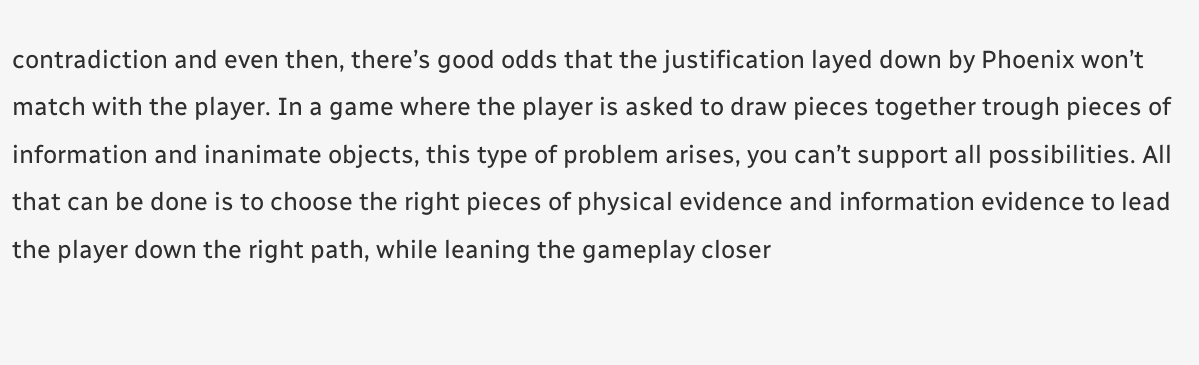contradiction and even then, there’s good odds that the justification layed down by Phoenix won’t match with the player. In a game where the player is asked to draw pieces together trough pieces of information and inanimate objects, this type of problem arises, you can’t support all possibilities. All that can be done is to choose the right pieces of physical evidence and information evidence to lead the player down the right path, while leaning the gameplay closer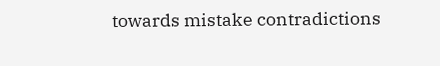towards mistake contradictions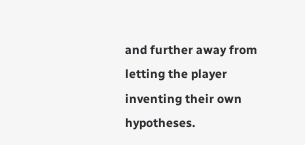and further away from letting the player inventing their own hypotheses.